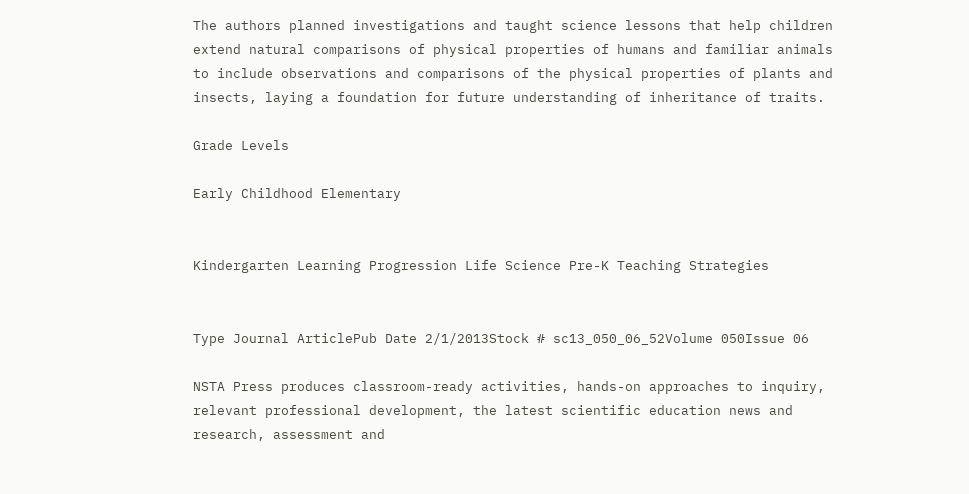The authors planned investigations and taught science lessons that help children extend natural comparisons of physical properties of humans and familiar animals to include observations and comparisons of the physical properties of plants and insects, laying a foundation for future understanding of inheritance of traits.

Grade Levels

Early Childhood Elementary


Kindergarten Learning Progression Life Science Pre-K Teaching Strategies


Type Journal ArticlePub Date 2/1/2013Stock # sc13_050_06_52Volume 050Issue 06

NSTA Press produces classroom-ready activities, hands-on approaches to inquiry, relevant professional development, the latest scientific education news and research, assessment and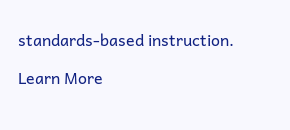standards-based instruction.

Learn More